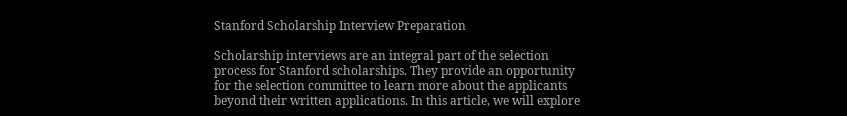Stanford Scholarship Interview Preparation

Scholarship interviews are an integral part of the selection process for Stanford scholarships. They provide an opportunity for the selection committee to learn more about the applicants beyond their written applications. In this article, we will explore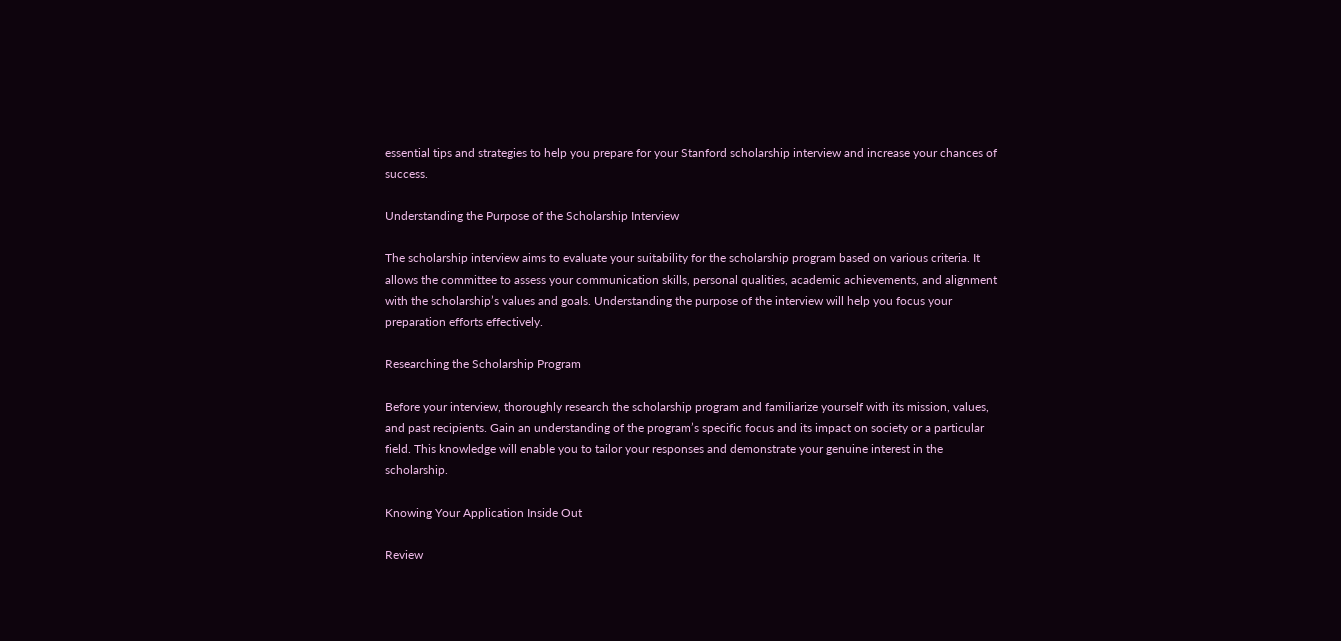essential tips and strategies to help you prepare for your Stanford scholarship interview and increase your chances of success.

Understanding the Purpose of the Scholarship Interview

The scholarship interview aims to evaluate your suitability for the scholarship program based on various criteria. It allows the committee to assess your communication skills, personal qualities, academic achievements, and alignment with the scholarship’s values and goals. Understanding the purpose of the interview will help you focus your preparation efforts effectively.

Researching the Scholarship Program

Before your interview, thoroughly research the scholarship program and familiarize yourself with its mission, values, and past recipients. Gain an understanding of the program’s specific focus and its impact on society or a particular field. This knowledge will enable you to tailor your responses and demonstrate your genuine interest in the scholarship.

Knowing Your Application Inside Out

Review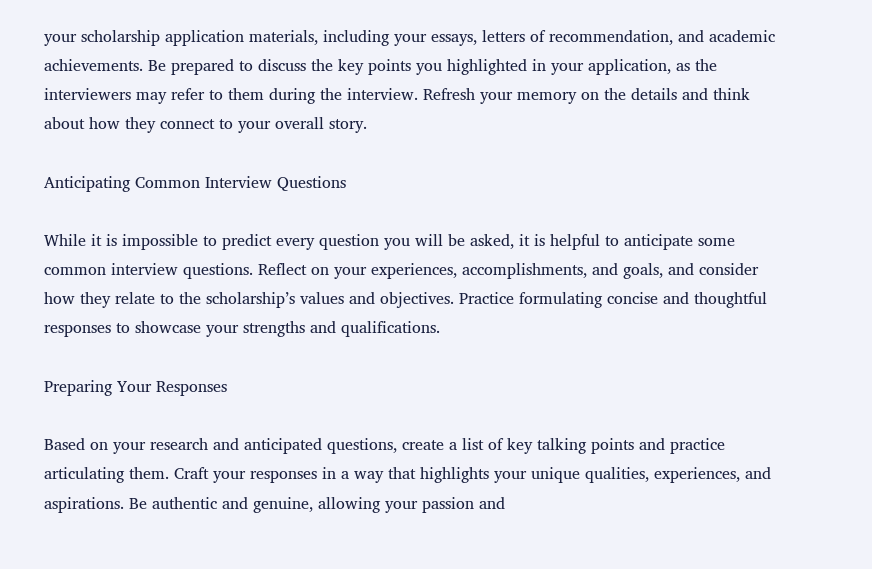your scholarship application materials, including your essays, letters of recommendation, and academic achievements. Be prepared to discuss the key points you highlighted in your application, as the interviewers may refer to them during the interview. Refresh your memory on the details and think about how they connect to your overall story.

Anticipating Common Interview Questions

While it is impossible to predict every question you will be asked, it is helpful to anticipate some common interview questions. Reflect on your experiences, accomplishments, and goals, and consider how they relate to the scholarship’s values and objectives. Practice formulating concise and thoughtful responses to showcase your strengths and qualifications.

Preparing Your Responses

Based on your research and anticipated questions, create a list of key talking points and practice articulating them. Craft your responses in a way that highlights your unique qualities, experiences, and aspirations. Be authentic and genuine, allowing your passion and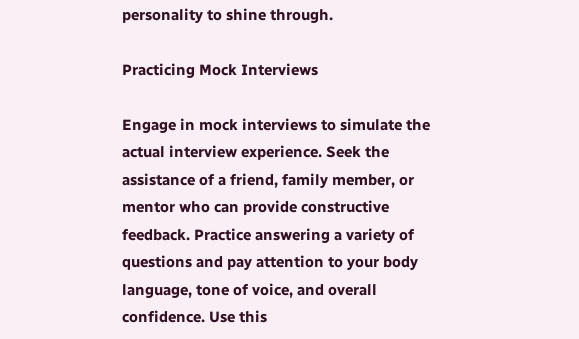personality to shine through.

Practicing Mock Interviews

Engage in mock interviews to simulate the actual interview experience. Seek the assistance of a friend, family member, or mentor who can provide constructive feedback. Practice answering a variety of questions and pay attention to your body language, tone of voice, and overall confidence. Use this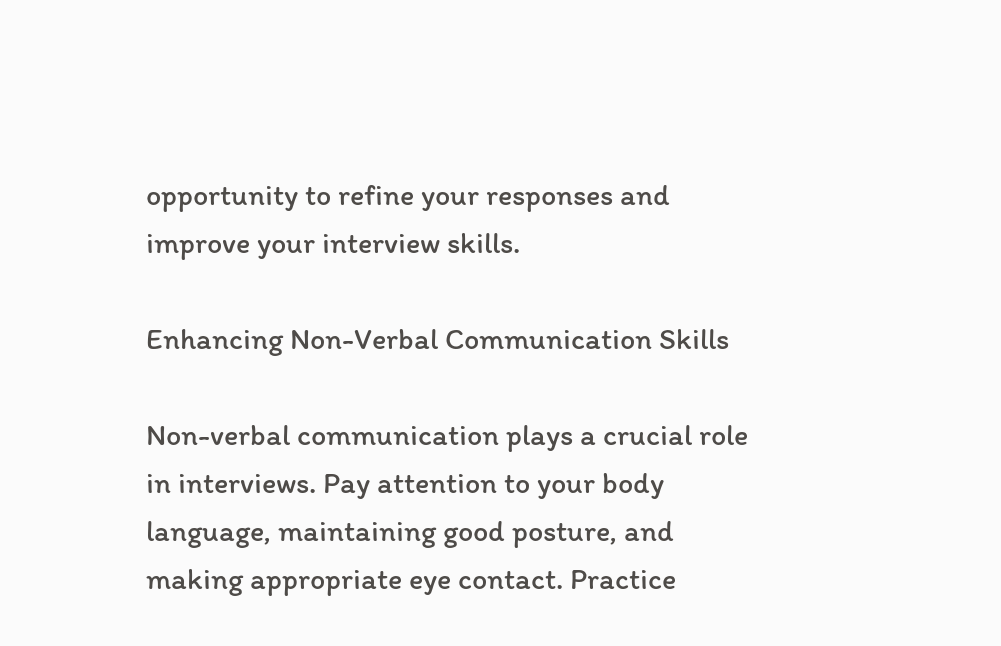opportunity to refine your responses and improve your interview skills.

Enhancing Non-Verbal Communication Skills

Non-verbal communication plays a crucial role in interviews. Pay attention to your body language, maintaining good posture, and making appropriate eye contact. Practice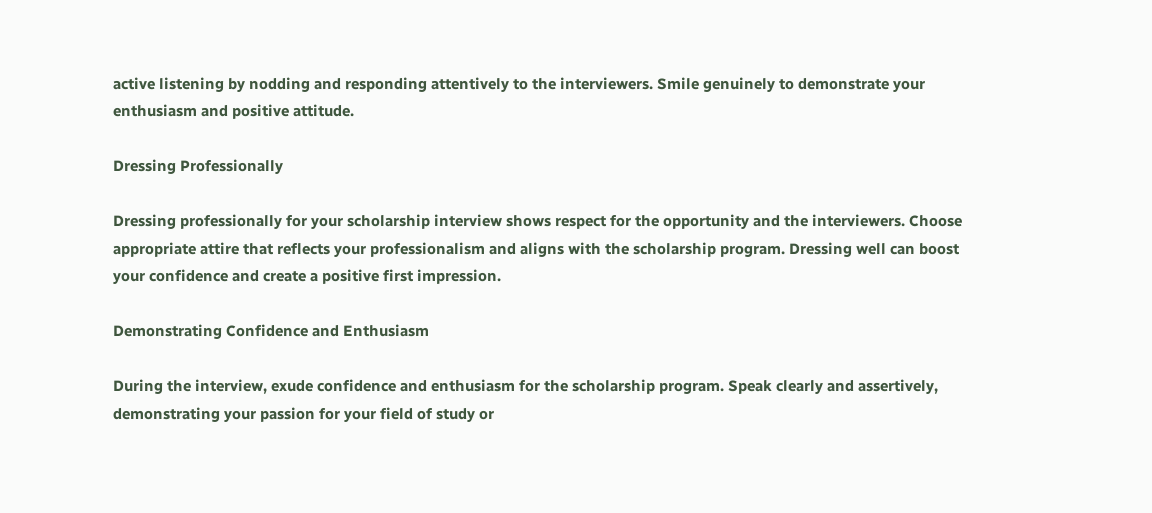active listening by nodding and responding attentively to the interviewers. Smile genuinely to demonstrate your enthusiasm and positive attitude.

Dressing Professionally

Dressing professionally for your scholarship interview shows respect for the opportunity and the interviewers. Choose appropriate attire that reflects your professionalism and aligns with the scholarship program. Dressing well can boost your confidence and create a positive first impression.

Demonstrating Confidence and Enthusiasm

During the interview, exude confidence and enthusiasm for the scholarship program. Speak clearly and assertively, demonstrating your passion for your field of study or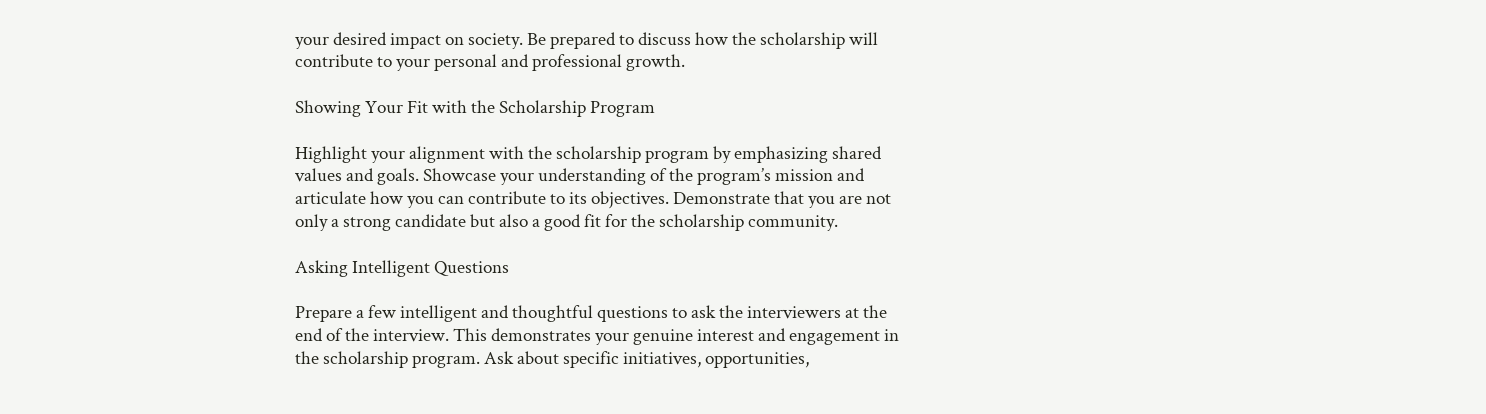your desired impact on society. Be prepared to discuss how the scholarship will contribute to your personal and professional growth.

Showing Your Fit with the Scholarship Program

Highlight your alignment with the scholarship program by emphasizing shared values and goals. Showcase your understanding of the program’s mission and articulate how you can contribute to its objectives. Demonstrate that you are not only a strong candidate but also a good fit for the scholarship community.

Asking Intelligent Questions

Prepare a few intelligent and thoughtful questions to ask the interviewers at the end of the interview. This demonstrates your genuine interest and engagement in the scholarship program. Ask about specific initiatives, opportunities,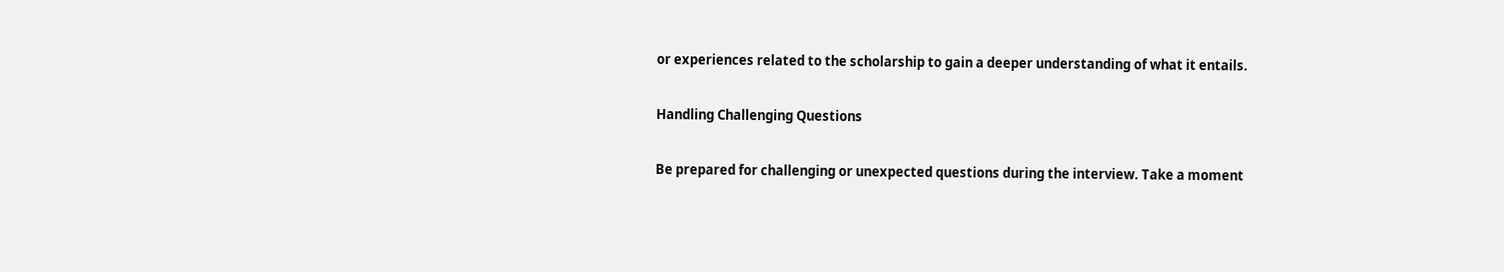or experiences related to the scholarship to gain a deeper understanding of what it entails.

Handling Challenging Questions

Be prepared for challenging or unexpected questions during the interview. Take a moment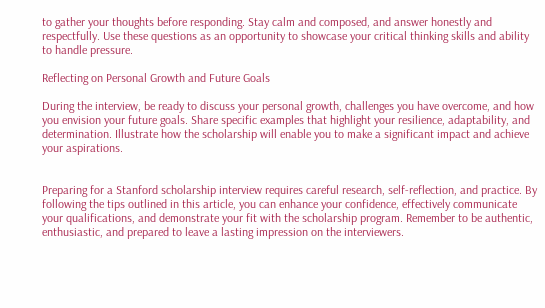to gather your thoughts before responding. Stay calm and composed, and answer honestly and respectfully. Use these questions as an opportunity to showcase your critical thinking skills and ability to handle pressure.

Reflecting on Personal Growth and Future Goals

During the interview, be ready to discuss your personal growth, challenges you have overcome, and how you envision your future goals. Share specific examples that highlight your resilience, adaptability, and determination. Illustrate how the scholarship will enable you to make a significant impact and achieve your aspirations.


Preparing for a Stanford scholarship interview requires careful research, self-reflection, and practice. By following the tips outlined in this article, you can enhance your confidence, effectively communicate your qualifications, and demonstrate your fit with the scholarship program. Remember to be authentic, enthusiastic, and prepared to leave a lasting impression on the interviewers.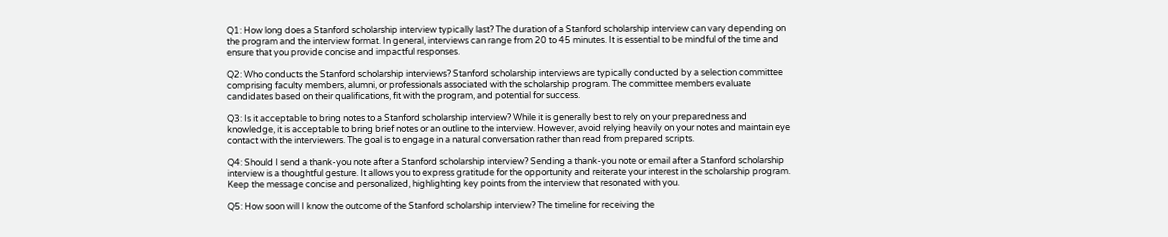Q1: How long does a Stanford scholarship interview typically last? The duration of a Stanford scholarship interview can vary depending on the program and the interview format. In general, interviews can range from 20 to 45 minutes. It is essential to be mindful of the time and ensure that you provide concise and impactful responses.

Q2: Who conducts the Stanford scholarship interviews? Stanford scholarship interviews are typically conducted by a selection committee comprising faculty members, alumni, or professionals associated with the scholarship program. The committee members evaluate candidates based on their qualifications, fit with the program, and potential for success.

Q3: Is it acceptable to bring notes to a Stanford scholarship interview? While it is generally best to rely on your preparedness and knowledge, it is acceptable to bring brief notes or an outline to the interview. However, avoid relying heavily on your notes and maintain eye contact with the interviewers. The goal is to engage in a natural conversation rather than read from prepared scripts.

Q4: Should I send a thank-you note after a Stanford scholarship interview? Sending a thank-you note or email after a Stanford scholarship interview is a thoughtful gesture. It allows you to express gratitude for the opportunity and reiterate your interest in the scholarship program. Keep the message concise and personalized, highlighting key points from the interview that resonated with you.

Q5: How soon will I know the outcome of the Stanford scholarship interview? The timeline for receiving the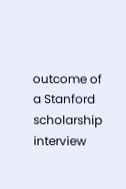outcome of a Stanford scholarship interview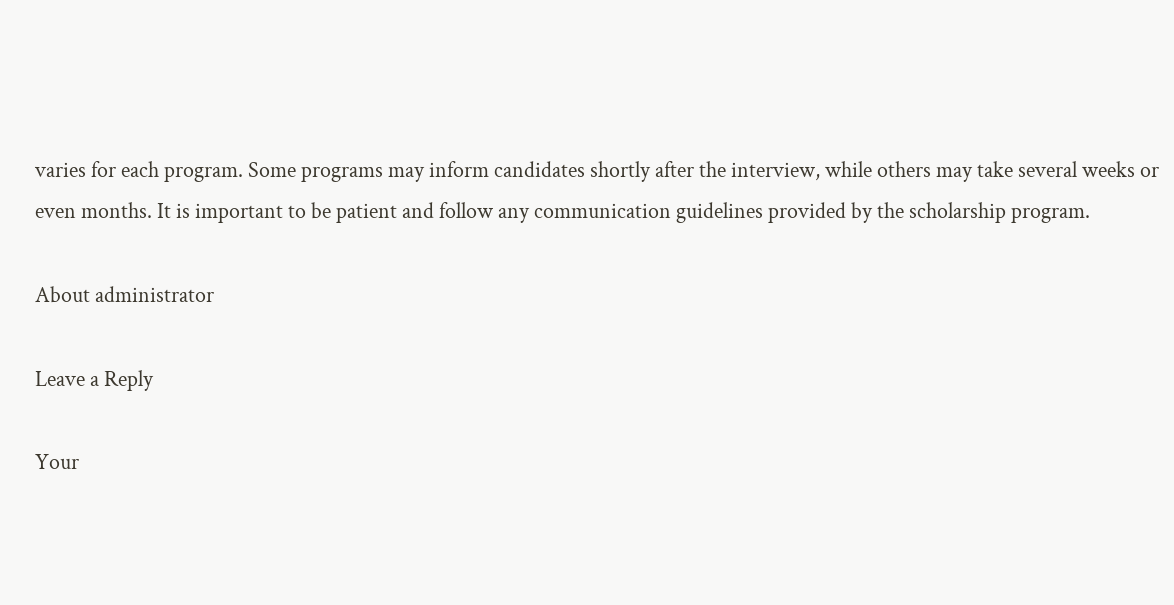varies for each program. Some programs may inform candidates shortly after the interview, while others may take several weeks or even months. It is important to be patient and follow any communication guidelines provided by the scholarship program.

About administrator

Leave a Reply

Your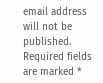email address will not be published. Required fields are marked *